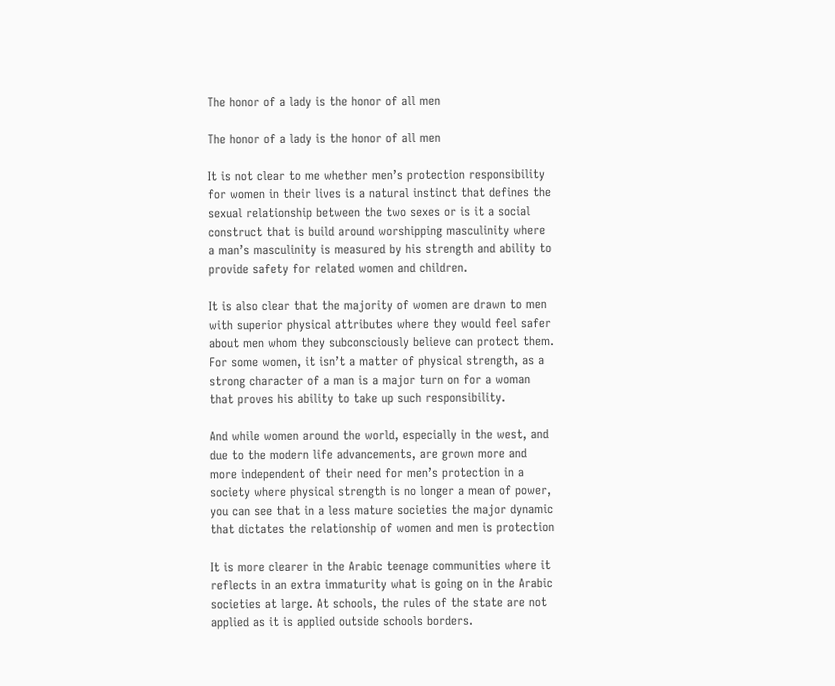The honor of a lady is the honor of all men

The honor of a lady is the honor of all men

It is not clear to me whether men’s protection responsibility for women in their lives is a natural instinct that defines the sexual relationship between the two sexes or is it a social construct that is build around worshipping masculinity where a man’s masculinity is measured by his strength and ability to provide safety for related women and children.

It is also clear that the majority of women are drawn to men with superior physical attributes where they would feel safer about men whom they subconsciously believe can protect them. For some women, it isn’t a matter of physical strength, as a strong character of a man is a major turn on for a woman that proves his ability to take up such responsibility.

And while women around the world, especially in the west, and due to the modern life advancements, are grown more and more independent of their need for men’s protection in a society where physical strength is no longer a mean of power, you can see that in a less mature societies the major dynamic that dictates the relationship of women and men is protection

It is more clearer in the Arabic teenage communities where it reflects in an extra immaturity what is going on in the Arabic societies at large. At schools, the rules of the state are not applied as it is applied outside schools borders.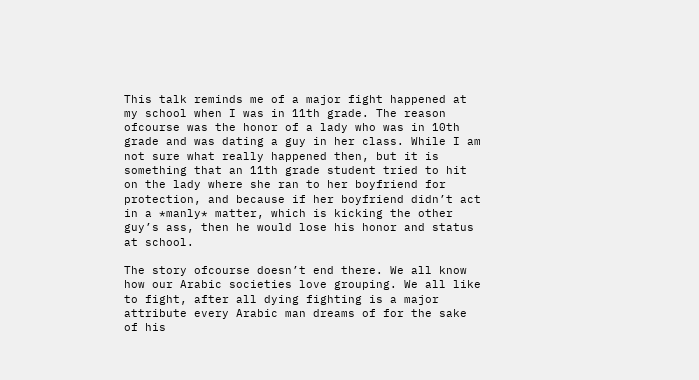This talk reminds me of a major fight happened at my school when I was in 11th grade. The reason ofcourse was the honor of a lady who was in 10th grade and was dating a guy in her class. While I am not sure what really happened then, but it is something that an 11th grade student tried to hit on the lady where she ran to her boyfriend for protection, and because if her boyfriend didn’t act in a *manly* matter, which is kicking the other guy’s ass, then he would lose his honor and status at school.

The story ofcourse doesn’t end there. We all know how our Arabic societies love grouping. We all like to fight, after all dying fighting is a major attribute every Arabic man dreams of for the sake of his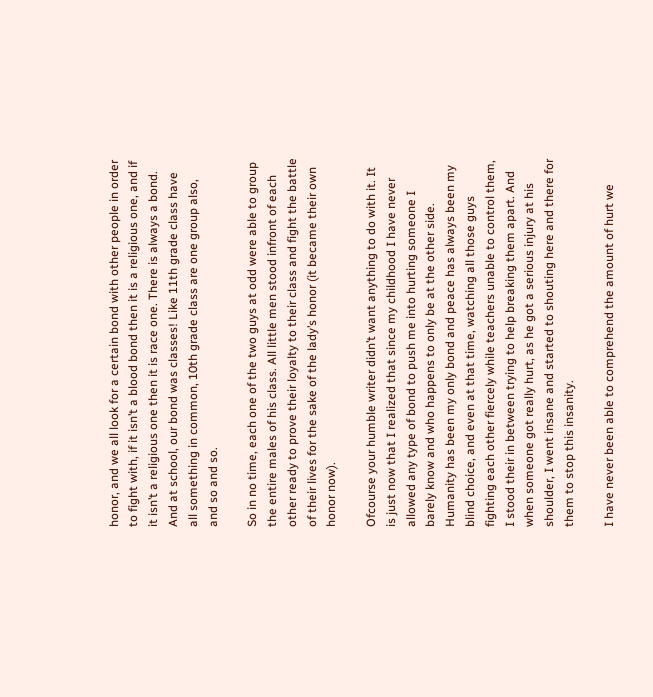honor, and we all look for a certain bond with other people in order to fight with, if it isn’t a blood bond then it is a religious one, and if it isn’t a religious one then it is race one. There is always a bond. And at school, our bond was classes! Like 11th grade class have all something in common, 10th grade class are one group also, and so and so.

So in no time, each one of the two guys at odd were able to group the entire males of his class. All little men stood infront of each other ready to prove their loyalty to their class and fight the battle of their lives for the sake of the lady’s honor (it became their own honor now).

Ofcourse your humble writer didn’t want anything to do with it. It is just now that I realized that since my childhood I have never allowed any type of bond to push me into hurting someone I barely know and who happens to only be at the other side. Humanity has been my only bond and peace has always been my blind choice, and even at that time, watching all those guys fighting each other fiercely while teachers unable to control them, I stood their in between trying to help breaking them apart. And when someone got really hurt, as he got a serious injury at his shoulder, I went insane and started to shouting here and there for them to stop this insanity.

I have never been able to comprehend the amount of hurt we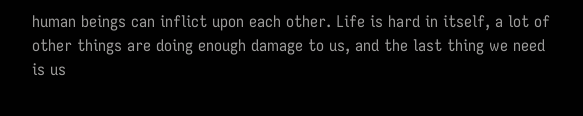human beings can inflict upon each other. Life is hard in itself, a lot of other things are doing enough damage to us, and the last thing we need is us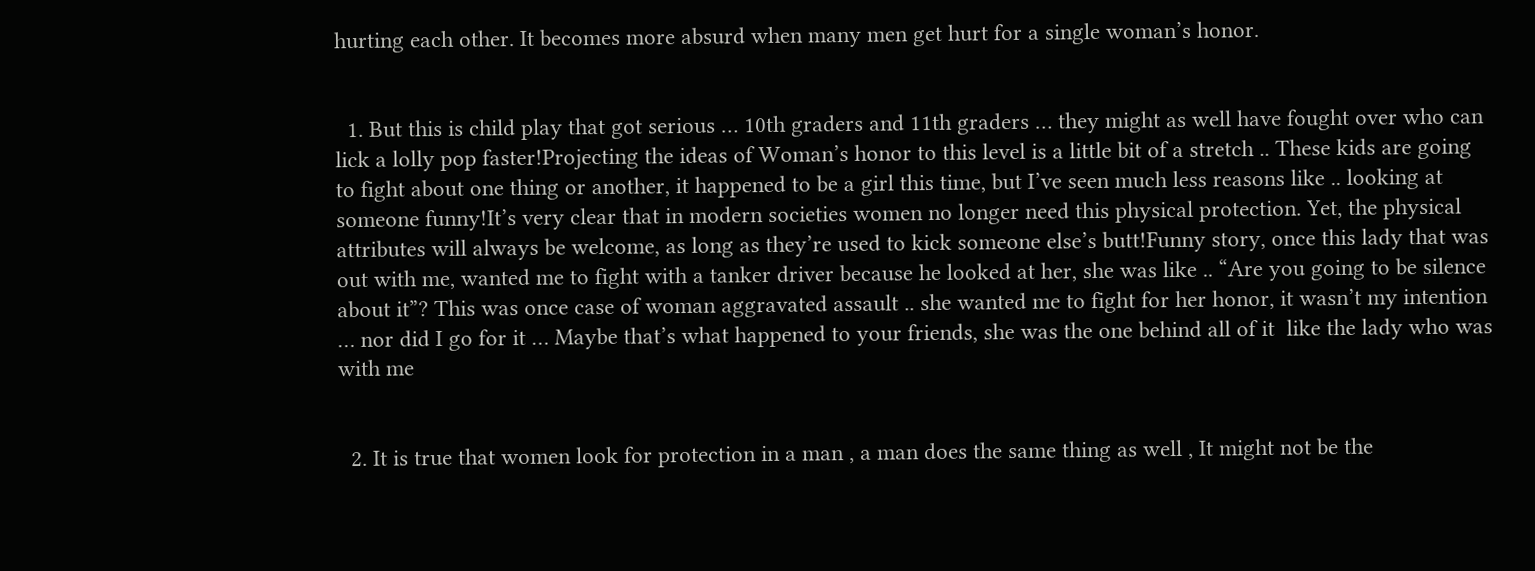hurting each other. It becomes more absurd when many men get hurt for a single woman’s honor.


  1. But this is child play that got serious … 10th graders and 11th graders … they might as well have fought over who can lick a lolly pop faster!Projecting the ideas of Woman’s honor to this level is a little bit of a stretch .. These kids are going to fight about one thing or another, it happened to be a girl this time, but I’ve seen much less reasons like .. looking at someone funny!It’s very clear that in modern societies women no longer need this physical protection. Yet, the physical attributes will always be welcome, as long as they’re used to kick someone else’s butt!Funny story, once this lady that was out with me, wanted me to fight with a tanker driver because he looked at her, she was like .. “Are you going to be silence about it”? This was once case of woman aggravated assault .. she wanted me to fight for her honor, it wasn’t my intention … nor did I go for it … Maybe that’s what happened to your friends, she was the one behind all of it  like the lady who was with me


  2. It is true that women look for protection in a man , a man does the same thing as well , It might not be the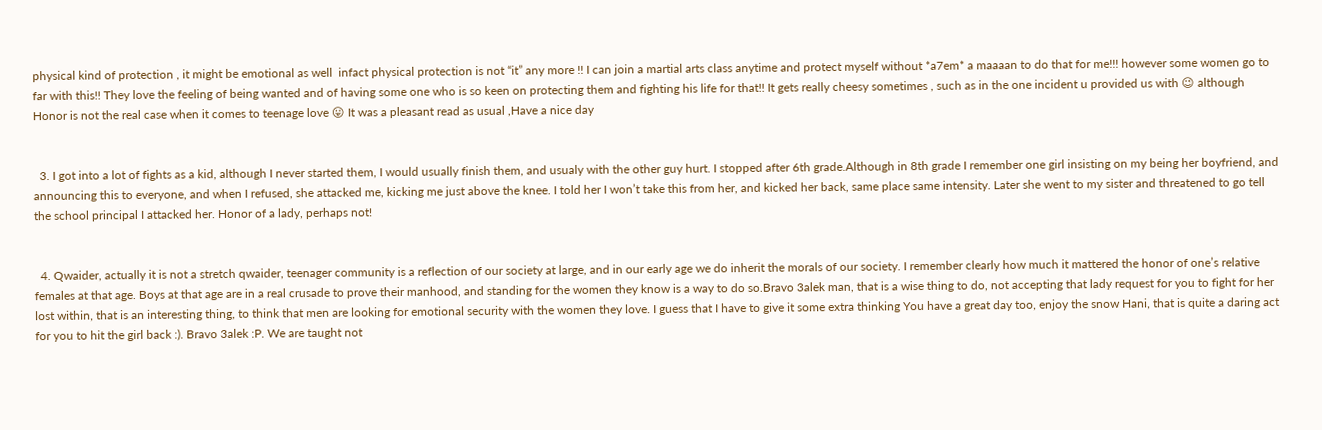physical kind of protection , it might be emotional as well  infact physical protection is not “it” any more !! I can join a martial arts class anytime and protect myself without *a7em* a maaaan to do that for me!!! however some women go to far with this!! They love the feeling of being wanted and of having some one who is so keen on protecting them and fighting his life for that!! It gets really cheesy sometimes , such as in the one incident u provided us with 😉 although Honor is not the real case when it comes to teenage love 😛 It was a pleasant read as usual ,Have a nice day


  3. I got into a lot of fights as a kid, although I never started them, I would usually finish them, and usualy with the other guy hurt. I stopped after 6th grade.Although in 8th grade I remember one girl insisting on my being her boyfriend, and announcing this to everyone, and when I refused, she attacked me, kicking me just above the knee. I told her I won’t take this from her, and kicked her back, same place same intensity. Later she went to my sister and threatened to go tell the school principal I attacked her. Honor of a lady, perhaps not!


  4. Qwaider, actually it is not a stretch qwaider, teenager community is a reflection of our society at large, and in our early age we do inherit the morals of our society. I remember clearly how much it mattered the honor of one’s relative females at that age. Boys at that age are in a real crusade to prove their manhood, and standing for the women they know is a way to do so.Bravo 3alek man, that is a wise thing to do, not accepting that lady request for you to fight for her lost within, that is an interesting thing, to think that men are looking for emotional security with the women they love. I guess that I have to give it some extra thinking You have a great day too, enjoy the snow Hani, that is quite a daring act for you to hit the girl back :). Bravo 3alek :P. We are taught not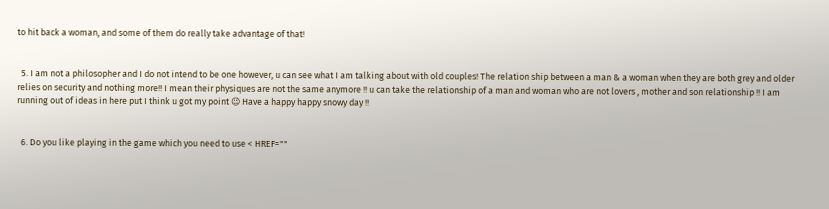to hit back a woman, and some of them do really take advantage of that!


  5. I am not a philosopher and I do not intend to be one however, u can see what I am talking about with old couples! The relation ship between a man & a woman when they are both grey and older relies on security and nothing more!! I mean their physiques are not the same anymore !! u can take the relationship of a man and woman who are not lovers , mother and son relationship !! I am running out of ideas in here put I think u got my point 😉 Have a happy happy snowy day !!


  6. Do you like playing in the game which you need to use < HREF=""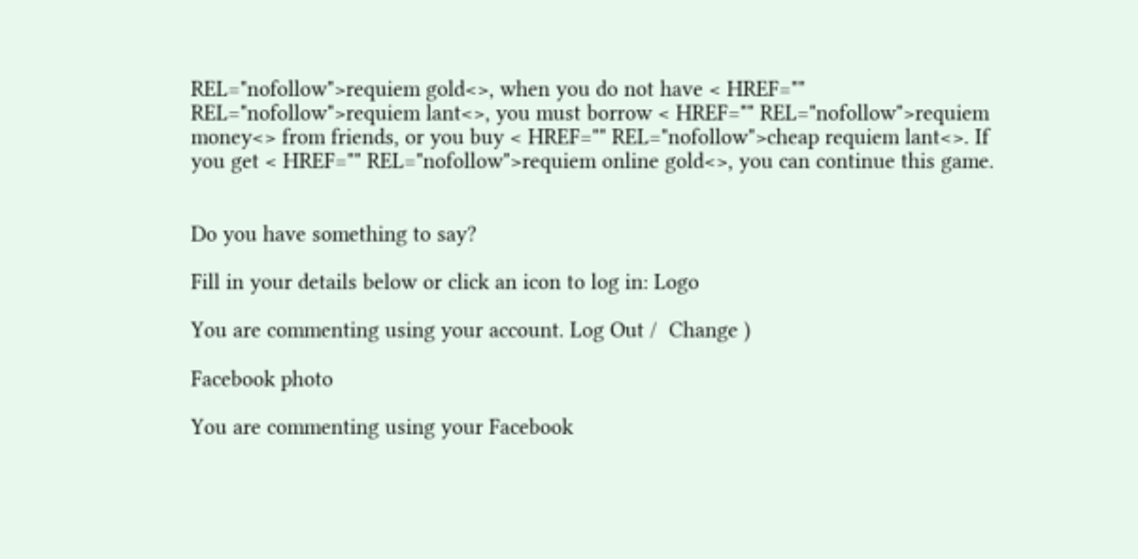REL="nofollow">requiem gold<>, when you do not have < HREF="" REL="nofollow">requiem lant<>, you must borrow < HREF="" REL="nofollow">requiem money<> from friends, or you buy < HREF="" REL="nofollow">cheap requiem lant<>. If you get < HREF="" REL="nofollow">requiem online gold<>, you can continue this game.


Do you have something to say?

Fill in your details below or click an icon to log in: Logo

You are commenting using your account. Log Out /  Change )

Facebook photo

You are commenting using your Facebook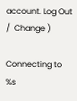account. Log Out /  Change )

Connecting to %s